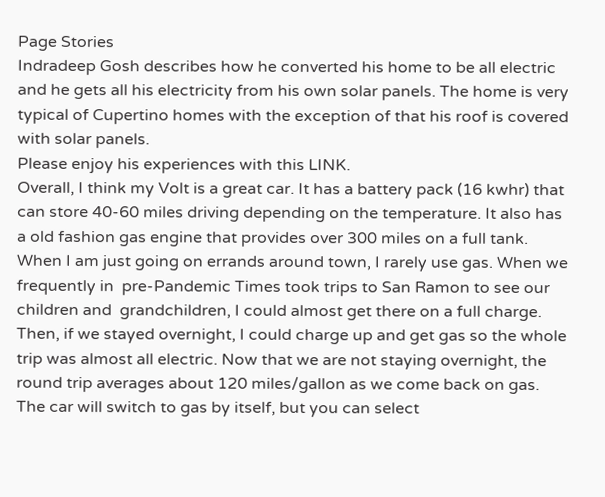Page Stories
Indradeep Gosh describes how he converted his home to be all electric and he gets all his electricity from his own solar panels. The home is very typical of Cupertino homes with the exception of that his roof is covered with solar panels.
Please enjoy his experiences with this LINK.
Overall, I think my Volt is a great car. It has a battery pack (16 kwhr) that can store 40-60 miles driving depending on the temperature. It also has a old fashion gas engine that provides over 300 miles on a full tank. When I am just going on errands around town, I rarely use gas. When we frequently in  pre-Pandemic Times took trips to San Ramon to see our children and  grandchildren, I could almost get there on a full charge. Then, if we stayed overnight, I could charge up and get gas so the whole trip was almost all electric. Now that we are not staying overnight, the round trip averages about 120 miles/gallon as we come back on gas.
The car will switch to gas by itself, but you can select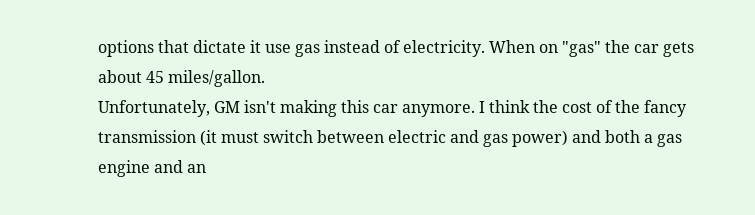options that dictate it use gas instead of electricity. When on "gas" the car gets about 45 miles/gallon.
Unfortunately, GM isn't making this car anymore. I think the cost of the fancy transmission (it must switch between electric and gas power) and both a gas engine and an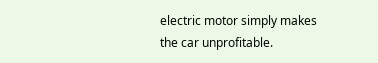electric motor simply makes the car unprofitable.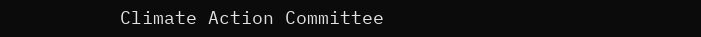Climate Action Committee